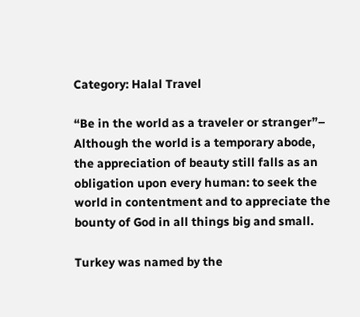Category: Halal Travel

“Be in the world as a traveler or stranger”– Although the world is a temporary abode, the appreciation of beauty still falls as an obligation upon every human: to seek the world in contentment and to appreciate the bounty of God in all things big and small.

Turkey was named by the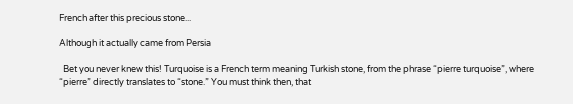French after this precious stone...

Although it actually came from Persia

  Bet you never knew this! Turquoise is a French term meaning Turkish stone, from the phrase “pierre turquoise”, where “pierre” directly translates to “stone.” You must think then, that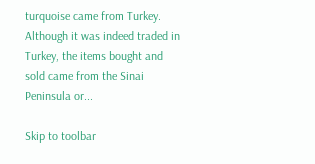turquoise came from Turkey.  Although it was indeed traded in Turkey, the items bought and sold came from the Sinai Peninsula or...

Skip to toolbar